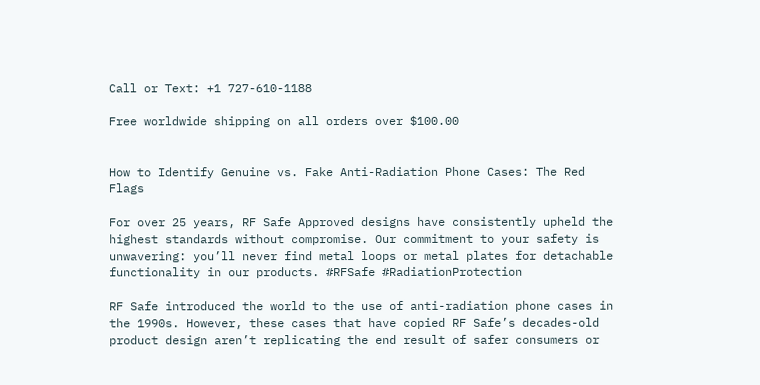Call or Text: +1 727-610-1188

Free worldwide shipping on all orders over $100.00


How to Identify Genuine vs. Fake Anti-Radiation Phone Cases: The Red Flags

For over 25 years, RF Safe Approved designs have consistently upheld the highest standards without compromise. Our commitment to your safety is unwavering: you’ll never find metal loops or metal plates for detachable functionality in our products. #RFSafe #RadiationProtection

RF Safe introduced the world to the use of anti-radiation phone cases in the 1990s. However, these cases that have copied RF Safe’s decades-old product design aren’t replicating the end result of safer consumers or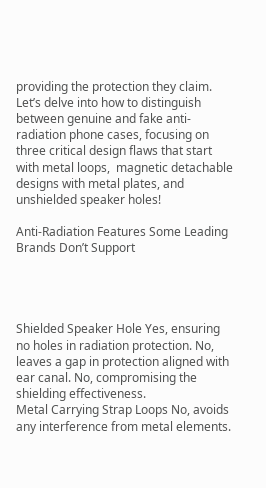providing the protection they claim. Let’s delve into how to distinguish between genuine and fake anti-radiation phone cases, focusing on three critical design flaws that start with metal loops,  magnetic detachable designs with metal plates, and unshielded speaker holes!

Anti-Radiation Features Some Leading Brands Don’t Support




Shielded Speaker Hole Yes, ensuring no holes in radiation protection. No, leaves a gap in protection aligned with ear canal. No, compromising the shielding effectiveness.
Metal Carrying Strap Loops No, avoids any interference from metal elements.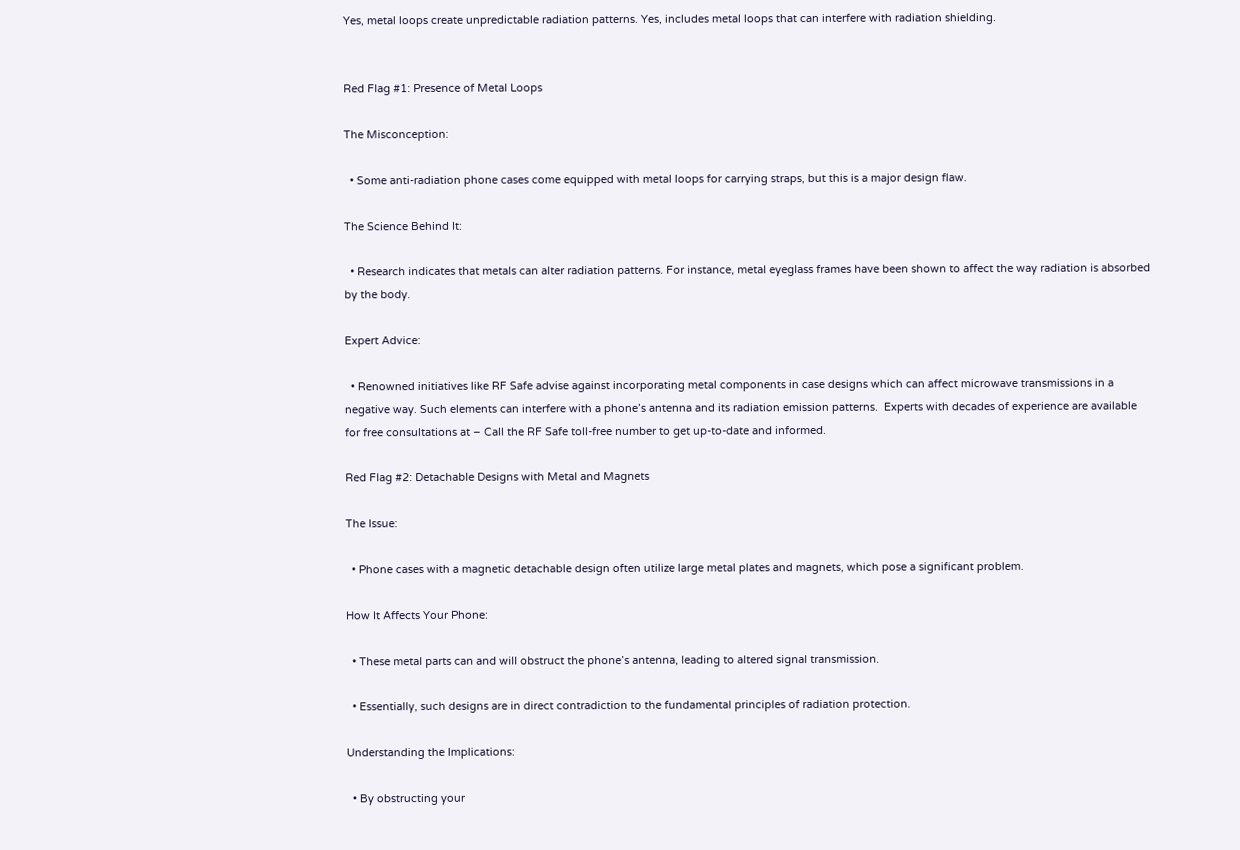Yes, metal loops create unpredictable radiation patterns. Yes, includes metal loops that can interfere with radiation shielding.


Red Flag #1: Presence of Metal Loops

The Misconception:

  • Some anti-radiation phone cases come equipped with metal loops for carrying straps, but this is a major design flaw.

The Science Behind It:

  • Research indicates that metals can alter radiation patterns. For instance, metal eyeglass frames have been shown to affect the way radiation is absorbed by the body.

Expert Advice:

  • Renowned initiatives like RF Safe advise against incorporating metal components in case designs which can affect microwave transmissions in a negative way. Such elements can interfere with a phone’s antenna and its radiation emission patterns.  Experts with decades of experience are available for free consultations at – Call the RF Safe toll-free number to get up-to-date and informed.

Red Flag #2: Detachable Designs with Metal and Magnets

The Issue:

  • Phone cases with a magnetic detachable design often utilize large metal plates and magnets, which pose a significant problem.

How It Affects Your Phone:

  • These metal parts can and will obstruct the phone’s antenna, leading to altered signal transmission.

  • Essentially, such designs are in direct contradiction to the fundamental principles of radiation protection.

Understanding the Implications:

  • By obstructing your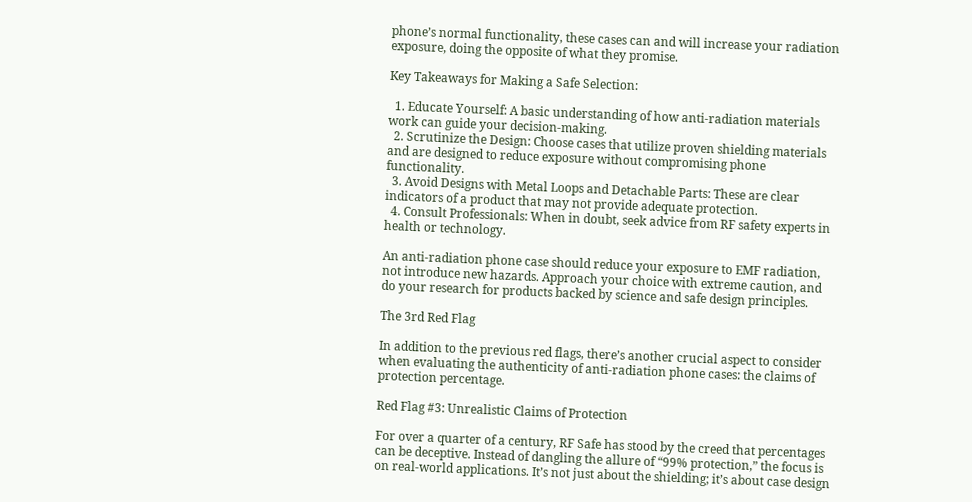phone’s normal functionality, these cases can and will increase your radiation exposure, doing the opposite of what they promise.

Key Takeaways for Making a Safe Selection:

  1. Educate Yourself: A basic understanding of how anti-radiation materials work can guide your decision-making.
  2. Scrutinize the Design: Choose cases that utilize proven shielding materials and are designed to reduce exposure without compromising phone functionality.
  3. Avoid Designs with Metal Loops and Detachable Parts: These are clear indicators of a product that may not provide adequate protection.
  4. Consult Professionals: When in doubt, seek advice from RF safety experts in health or technology.

An anti-radiation phone case should reduce your exposure to EMF radiation, not introduce new hazards. Approach your choice with extreme caution, and do your research for products backed by science and safe design principles.

The 3rd Red Flag

In addition to the previous red flags, there’s another crucial aspect to consider when evaluating the authenticity of anti-radiation phone cases: the claims of protection percentage.

Red Flag #3: Unrealistic Claims of Protection

For over a quarter of a century, RF Safe has stood by the creed that percentages can be deceptive. Instead of dangling the allure of “99% protection,” the focus is on real-world applications. It’s not just about the shielding; it’s about case design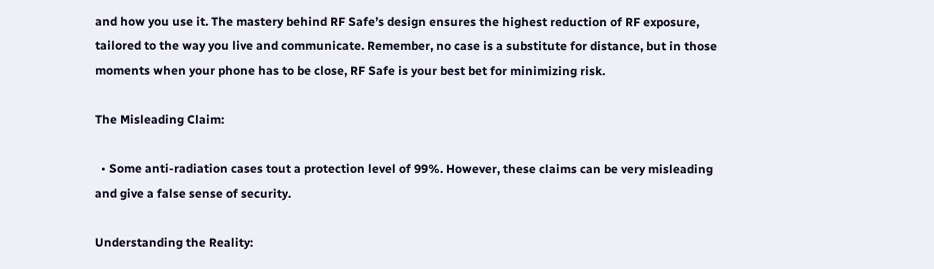and how you use it. The mastery behind RF Safe’s design ensures the highest reduction of RF exposure, tailored to the way you live and communicate. Remember, no case is a substitute for distance, but in those moments when your phone has to be close, RF Safe is your best bet for minimizing risk.

The Misleading Claim:

  • Some anti-radiation cases tout a protection level of 99%. However, these claims can be very misleading and give a false sense of security.

Understanding the Reality: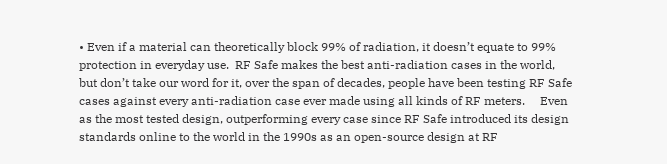• Even if a material can theoretically block 99% of radiation, it doesn’t equate to 99% protection in everyday use.  RF Safe makes the best anti-radiation cases in the world,  but don’t take our word for it, over the span of decades, people have been testing RF Safe cases against every anti-radiation case ever made using all kinds of RF meters.     Even as the most tested design, outperforming every case since RF Safe introduced its design standards online to the world in the 1990s as an open-source design at RF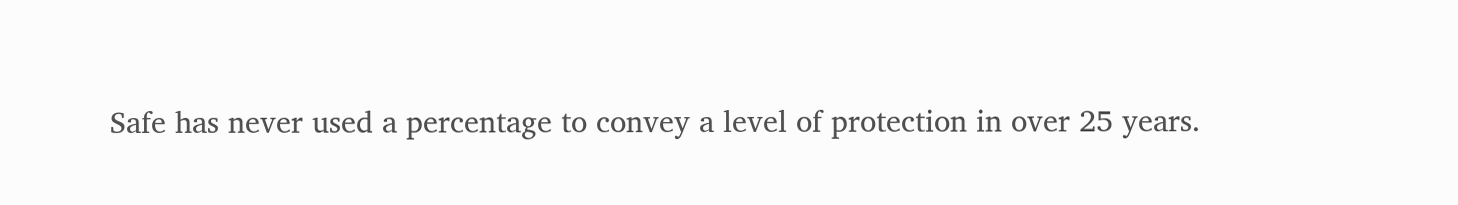Safe has never used a percentage to convey a level of protection in over 25 years.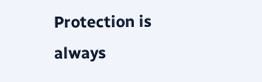Protection is always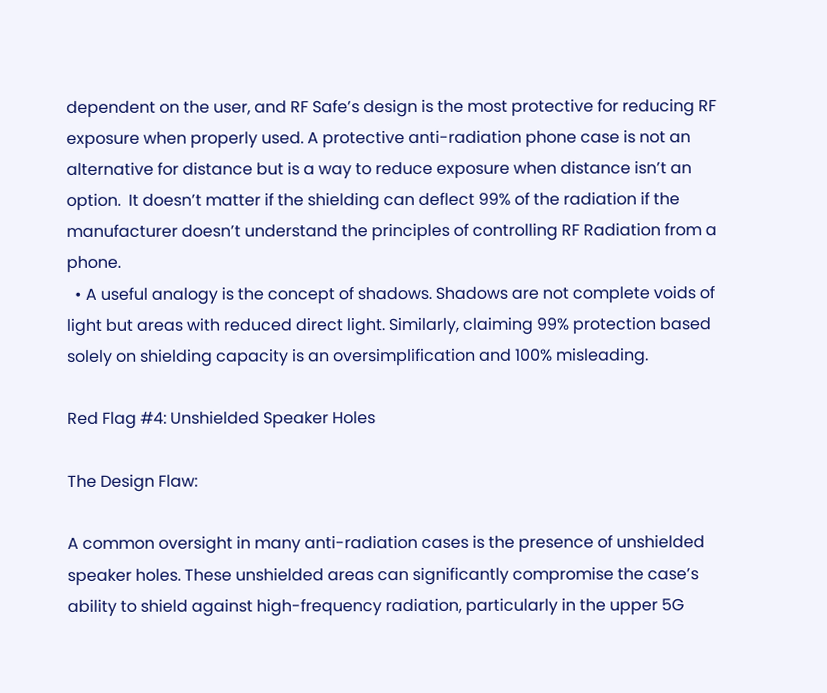dependent on the user, and RF Safe’s design is the most protective for reducing RF exposure when properly used. A protective anti-radiation phone case is not an alternative for distance but is a way to reduce exposure when distance isn’t an option.  It doesn’t matter if the shielding can deflect 99% of the radiation if the manufacturer doesn’t understand the principles of controlling RF Radiation from a phone.
  • A useful analogy is the concept of shadows. Shadows are not complete voids of light but areas with reduced direct light. Similarly, claiming 99% protection based solely on shielding capacity is an oversimplification and 100% misleading.

Red Flag #4: Unshielded Speaker Holes

The Design Flaw:

A common oversight in many anti-radiation cases is the presence of unshielded speaker holes. These unshielded areas can significantly compromise the case’s ability to shield against high-frequency radiation, particularly in the upper 5G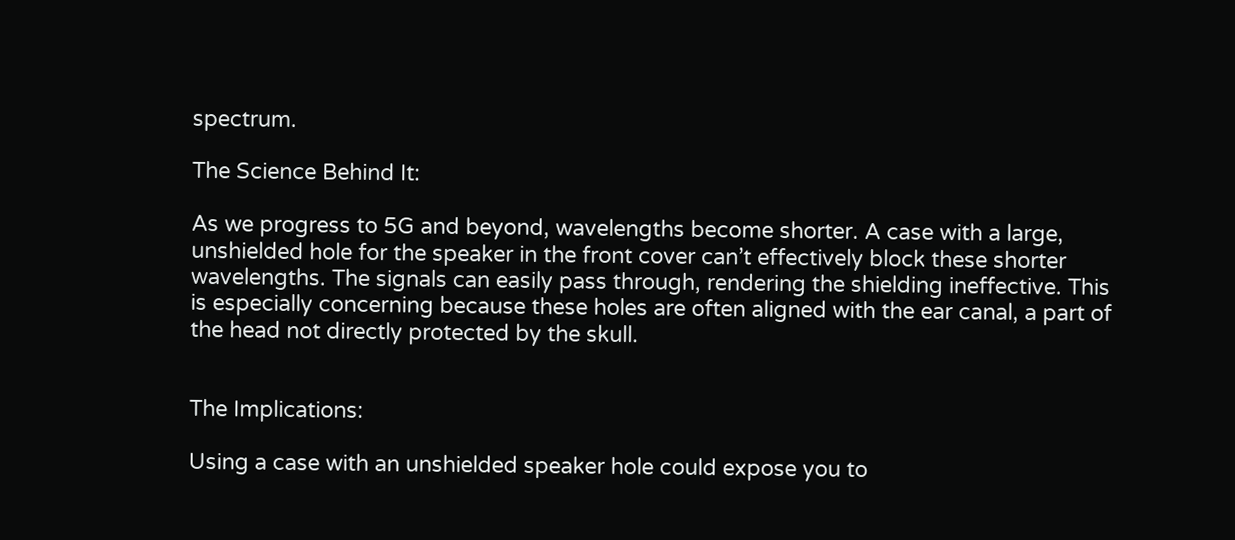spectrum.

The Science Behind It:

As we progress to 5G and beyond, wavelengths become shorter. A case with a large, unshielded hole for the speaker in the front cover can’t effectively block these shorter wavelengths. The signals can easily pass through, rendering the shielding ineffective. This is especially concerning because these holes are often aligned with the ear canal, a part of the head not directly protected by the skull.


The Implications:

Using a case with an unshielded speaker hole could expose you to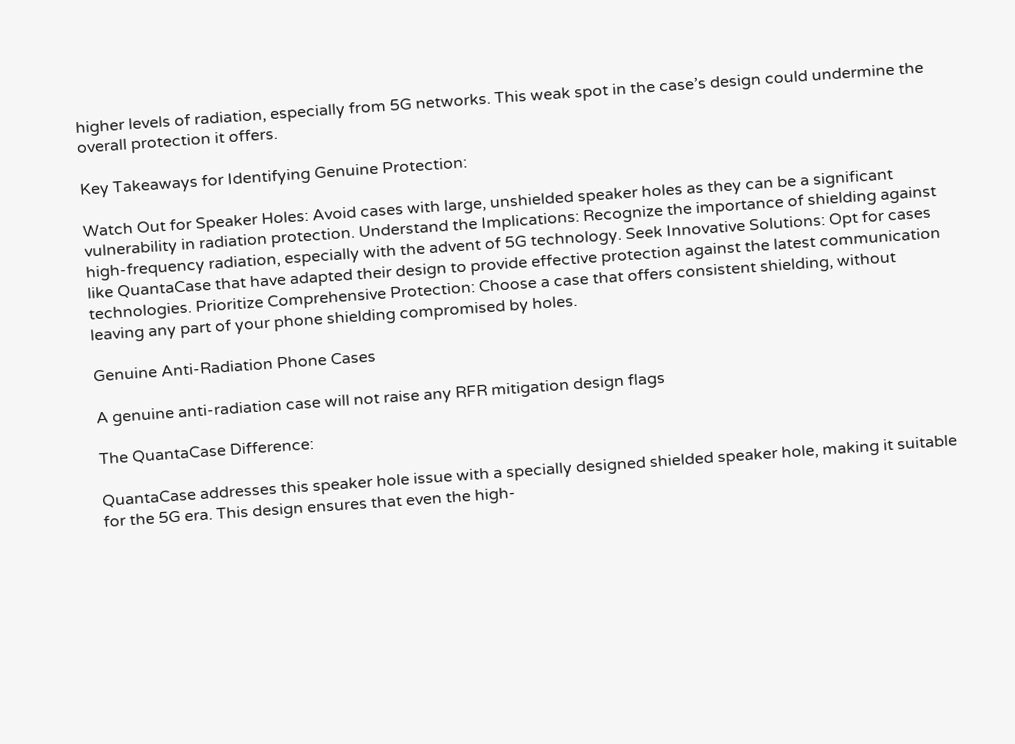higher levels of radiation, especially from 5G networks. This weak spot in the case’s design could undermine the overall protection it offers.

Key Takeaways for Identifying Genuine Protection:

Watch Out for Speaker Holes: Avoid cases with large, unshielded speaker holes as they can be a significant vulnerability in radiation protection. Understand the Implications: Recognize the importance of shielding against high-frequency radiation, especially with the advent of 5G technology. Seek Innovative Solutions: Opt for cases like QuantaCase that have adapted their design to provide effective protection against the latest communication technologies. Prioritize Comprehensive Protection: Choose a case that offers consistent shielding, without leaving any part of your phone shielding compromised by holes.

Genuine Anti-Radiation Phone Cases

A genuine anti-radiation case will not raise any RFR mitigation design flags

The QuantaCase Difference:

QuantaCase addresses this speaker hole issue with a specially designed shielded speaker hole, making it suitable for the 5G era. This design ensures that even the high-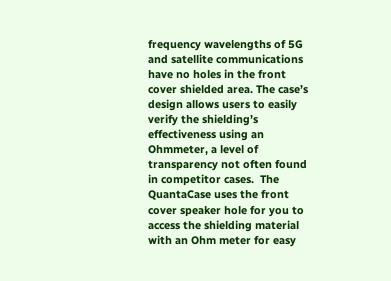frequency wavelengths of 5G and satellite communications have no holes in the front cover shielded area. The case’s design allows users to easily verify the shielding’s effectiveness using an Ohmmeter, a level of transparency not often found in competitor cases.  The QuantaCase uses the front cover speaker hole for you to access the shielding material with an Ohm meter for easy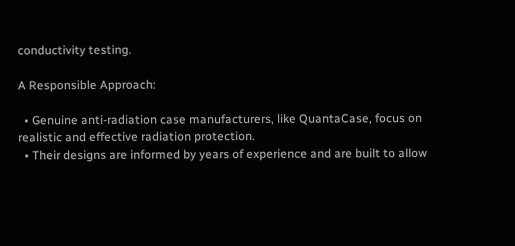conductivity testing.

A Responsible Approach:

  • Genuine anti-radiation case manufacturers, like QuantaCase, focus on realistic and effective radiation protection.
  • Their designs are informed by years of experience and are built to allow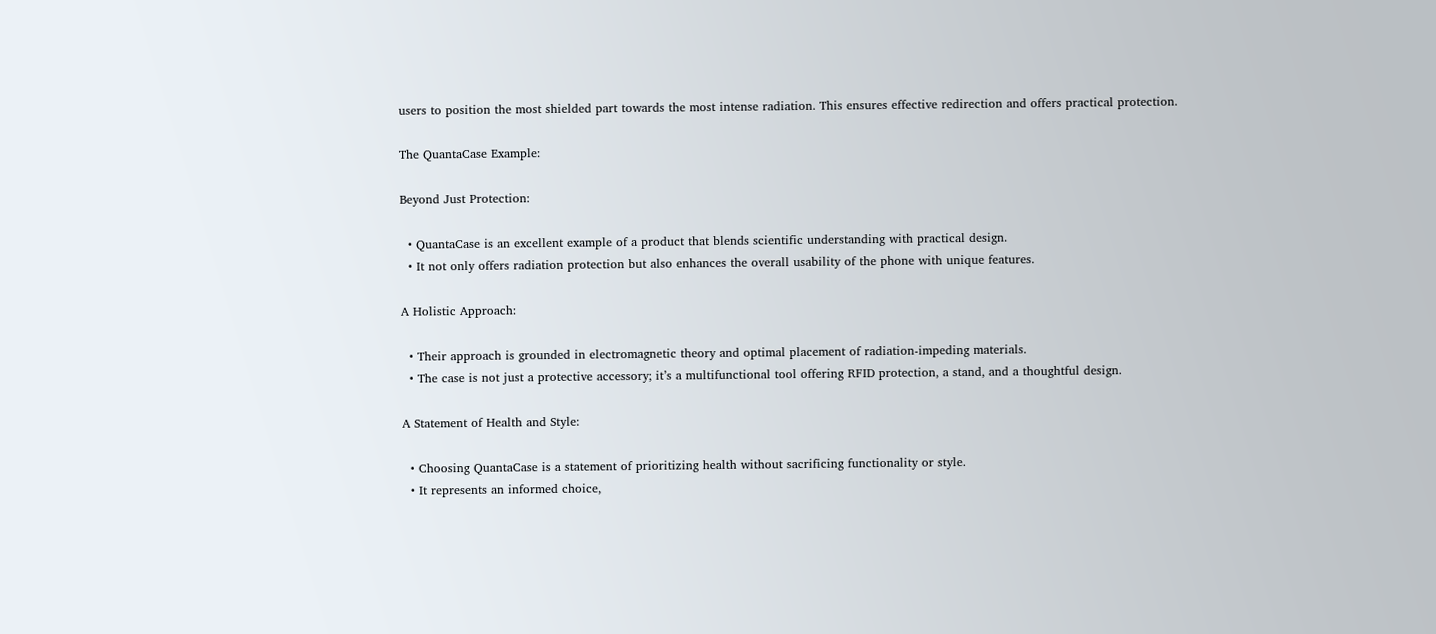users to position the most shielded part towards the most intense radiation. This ensures effective redirection and offers practical protection.

The QuantaCase Example:

Beyond Just Protection:

  • QuantaCase is an excellent example of a product that blends scientific understanding with practical design.
  • It not only offers radiation protection but also enhances the overall usability of the phone with unique features.

A Holistic Approach:

  • Their approach is grounded in electromagnetic theory and optimal placement of radiation-impeding materials.
  • The case is not just a protective accessory; it’s a multifunctional tool offering RFID protection, a stand, and a thoughtful design.

A Statement of Health and Style:

  • Choosing QuantaCase is a statement of prioritizing health without sacrificing functionality or style.
  • It represents an informed choice,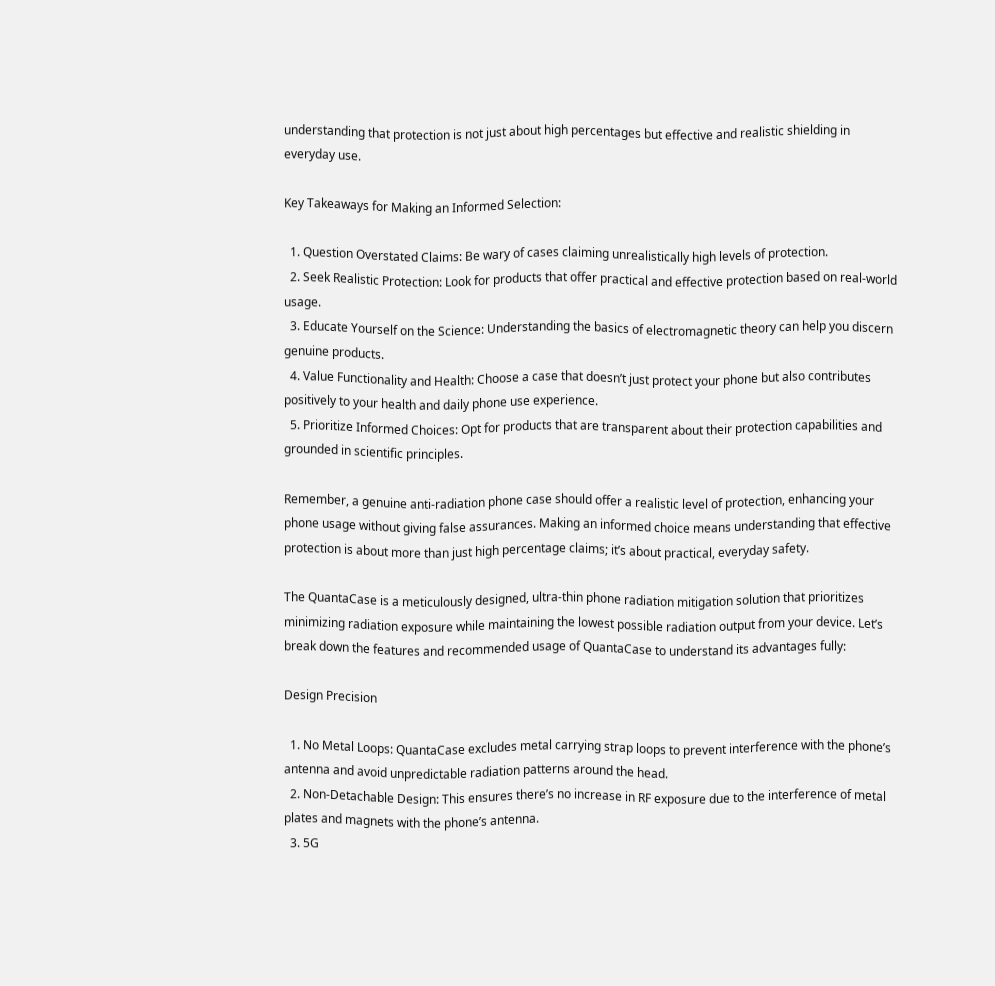understanding that protection is not just about high percentages but effective and realistic shielding in everyday use.

Key Takeaways for Making an Informed Selection:

  1. Question Overstated Claims: Be wary of cases claiming unrealistically high levels of protection.
  2. Seek Realistic Protection: Look for products that offer practical and effective protection based on real-world usage.
  3. Educate Yourself on the Science: Understanding the basics of electromagnetic theory can help you discern genuine products.
  4. Value Functionality and Health: Choose a case that doesn’t just protect your phone but also contributes positively to your health and daily phone use experience.
  5. Prioritize Informed Choices: Opt for products that are transparent about their protection capabilities and grounded in scientific principles.

Remember, a genuine anti-radiation phone case should offer a realistic level of protection, enhancing your phone usage without giving false assurances. Making an informed choice means understanding that effective protection is about more than just high percentage claims; it’s about practical, everyday safety.

The QuantaCase is a meticulously designed, ultra-thin phone radiation mitigation solution that prioritizes minimizing radiation exposure while maintaining the lowest possible radiation output from your device. Let’s break down the features and recommended usage of QuantaCase to understand its advantages fully:

Design Precision

  1. No Metal Loops: QuantaCase excludes metal carrying strap loops to prevent interference with the phone’s antenna and avoid unpredictable radiation patterns around the head.
  2. Non-Detachable Design: This ensures there’s no increase in RF exposure due to the interference of metal plates and magnets with the phone’s antenna.
  3. 5G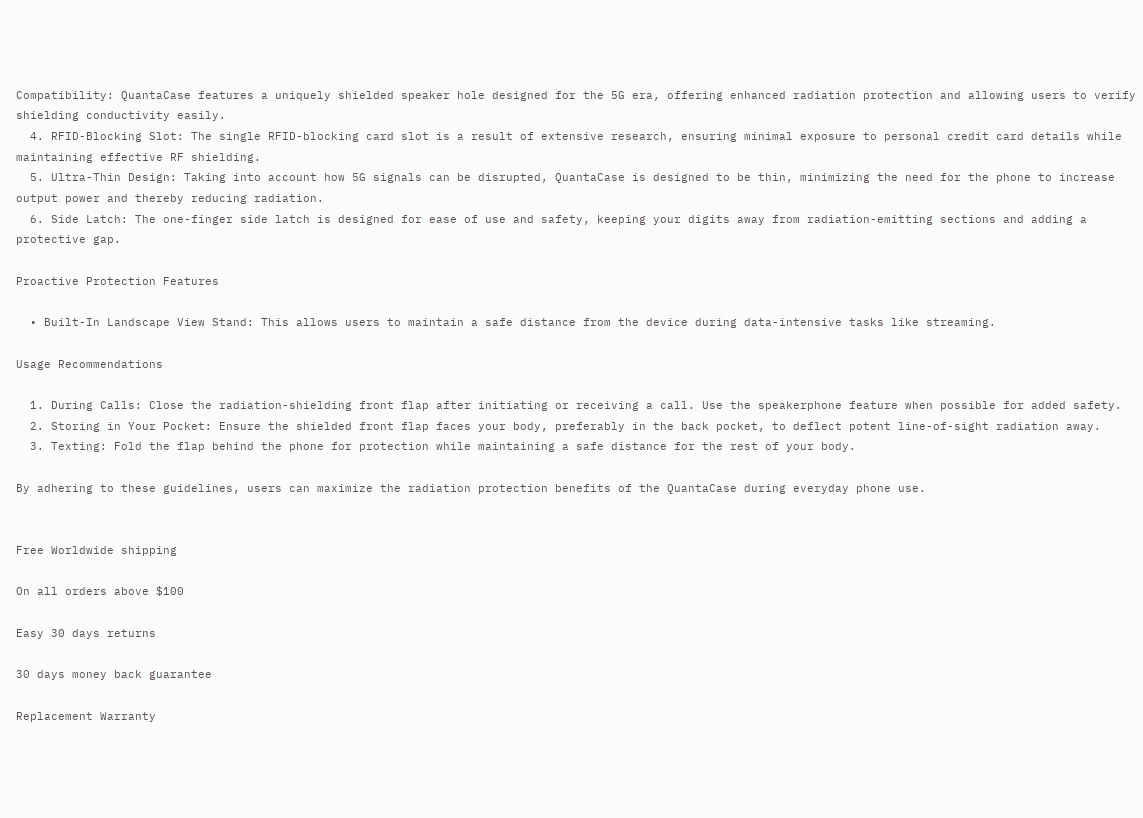Compatibility: QuantaCase features a uniquely shielded speaker hole designed for the 5G era, offering enhanced radiation protection and allowing users to verify shielding conductivity easily.
  4. RFID-Blocking Slot: The single RFID-blocking card slot is a result of extensive research, ensuring minimal exposure to personal credit card details while maintaining effective RF shielding.
  5. Ultra-Thin Design: Taking into account how 5G signals can be disrupted, QuantaCase is designed to be thin, minimizing the need for the phone to increase output power and thereby reducing radiation.
  6. Side Latch: The one-finger side latch is designed for ease of use and safety, keeping your digits away from radiation-emitting sections and adding a protective gap.

Proactive Protection Features

  • Built-In Landscape View Stand: This allows users to maintain a safe distance from the device during data-intensive tasks like streaming.

Usage Recommendations

  1. During Calls: Close the radiation-shielding front flap after initiating or receiving a call. Use the speakerphone feature when possible for added safety.
  2. Storing in Your Pocket: Ensure the shielded front flap faces your body, preferably in the back pocket, to deflect potent line-of-sight radiation away.
  3. Texting: Fold the flap behind the phone for protection while maintaining a safe distance for the rest of your body.

By adhering to these guidelines, users can maximize the radiation protection benefits of the QuantaCase during everyday phone use.


Free Worldwide shipping

On all orders above $100

Easy 30 days returns

30 days money back guarantee

Replacement Warranty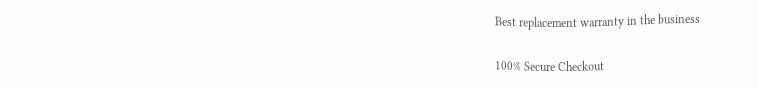Best replacement warranty in the business

100% Secure Checkout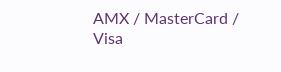AMX / MasterCard / Visa